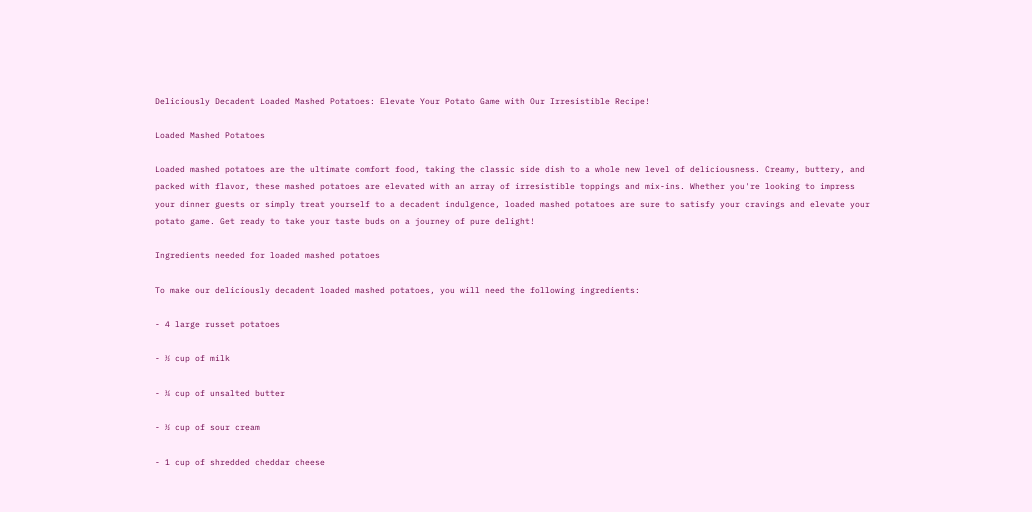Deliciously Decadent Loaded Mashed Potatoes: Elevate Your Potato Game with Our Irresistible Recipe!

Loaded Mashed Potatoes

Loaded mashed potatoes are the ultimate comfort food, taking the classic side dish to a whole new level of deliciousness. Creamy, buttery, and packed with flavor, these mashed potatoes are elevated with an array of irresistible toppings and mix-ins. Whether you're looking to impress your dinner guests or simply treat yourself to a decadent indulgence, loaded mashed potatoes are sure to satisfy your cravings and elevate your potato game. Get ready to take your taste buds on a journey of pure delight!

Ingredients needed for loaded mashed potatoes

To make our deliciously decadent loaded mashed potatoes, you will need the following ingredients:

- 4 large russet potatoes

- ½ cup of milk

- ¼ cup of unsalted butter

- ½ cup of sour cream

- 1 cup of shredded cheddar cheese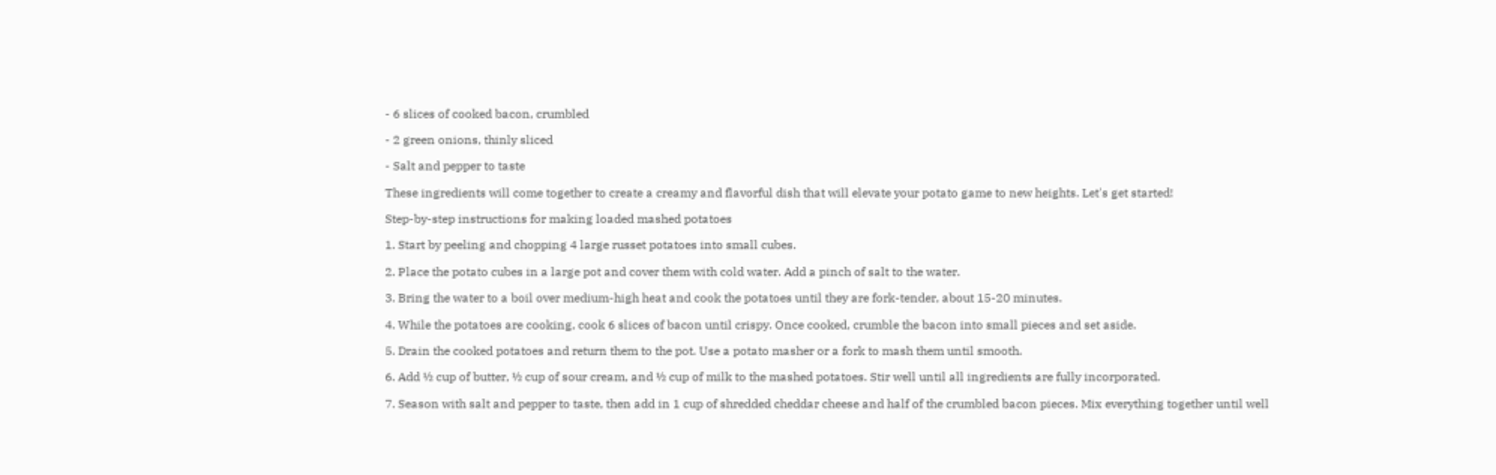- 6 slices of cooked bacon, crumbled

- 2 green onions, thinly sliced

- Salt and pepper to taste

These ingredients will come together to create a creamy and flavorful dish that will elevate your potato game to new heights. Let's get started!

Step-by-step instructions for making loaded mashed potatoes

1. Start by peeling and chopping 4 large russet potatoes into small cubes.

2. Place the potato cubes in a large pot and cover them with cold water. Add a pinch of salt to the water.

3. Bring the water to a boil over medium-high heat and cook the potatoes until they are fork-tender, about 15-20 minutes.

4. While the potatoes are cooking, cook 6 slices of bacon until crispy. Once cooked, crumble the bacon into small pieces and set aside.

5. Drain the cooked potatoes and return them to the pot. Use a potato masher or a fork to mash them until smooth.

6. Add ½ cup of butter, ½ cup of sour cream, and ½ cup of milk to the mashed potatoes. Stir well until all ingredients are fully incorporated.

7. Season with salt and pepper to taste, then add in 1 cup of shredded cheddar cheese and half of the crumbled bacon pieces. Mix everything together until well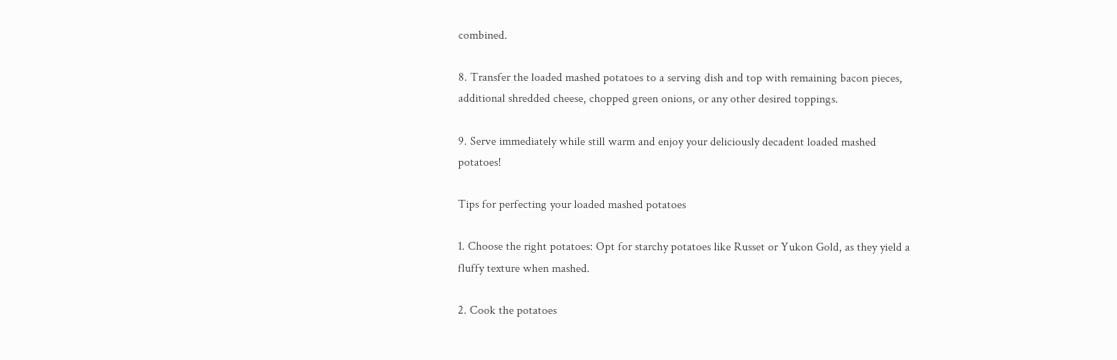combined.

8. Transfer the loaded mashed potatoes to a serving dish and top with remaining bacon pieces, additional shredded cheese, chopped green onions, or any other desired toppings.

9. Serve immediately while still warm and enjoy your deliciously decadent loaded mashed potatoes!

Tips for perfecting your loaded mashed potatoes

1. Choose the right potatoes: Opt for starchy potatoes like Russet or Yukon Gold, as they yield a fluffy texture when mashed.

2. Cook the potatoes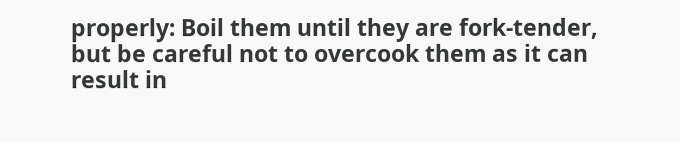properly: Boil them until they are fork-tender, but be careful not to overcook them as it can result in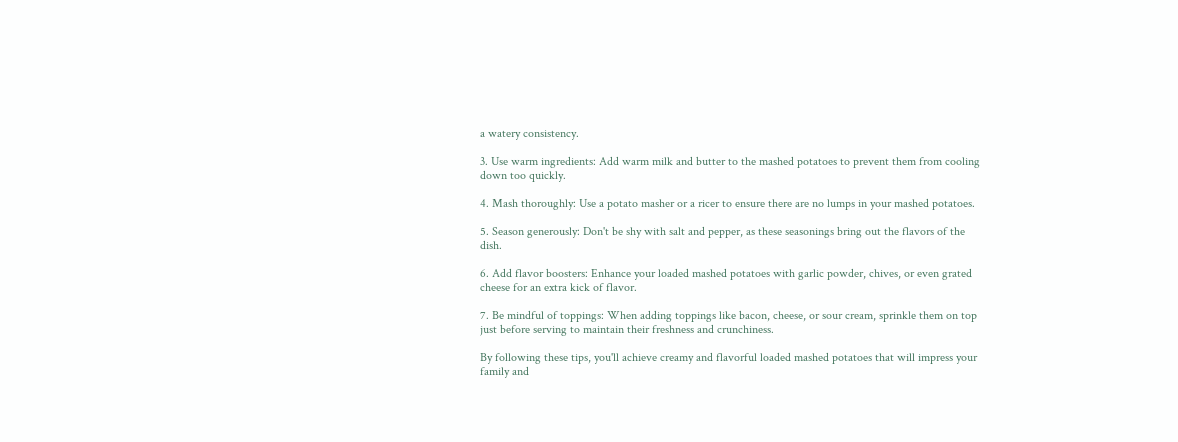a watery consistency.

3. Use warm ingredients: Add warm milk and butter to the mashed potatoes to prevent them from cooling down too quickly.

4. Mash thoroughly: Use a potato masher or a ricer to ensure there are no lumps in your mashed potatoes.

5. Season generously: Don't be shy with salt and pepper, as these seasonings bring out the flavors of the dish.

6. Add flavor boosters: Enhance your loaded mashed potatoes with garlic powder, chives, or even grated cheese for an extra kick of flavor.

7. Be mindful of toppings: When adding toppings like bacon, cheese, or sour cream, sprinkle them on top just before serving to maintain their freshness and crunchiness.

By following these tips, you'll achieve creamy and flavorful loaded mashed potatoes that will impress your family and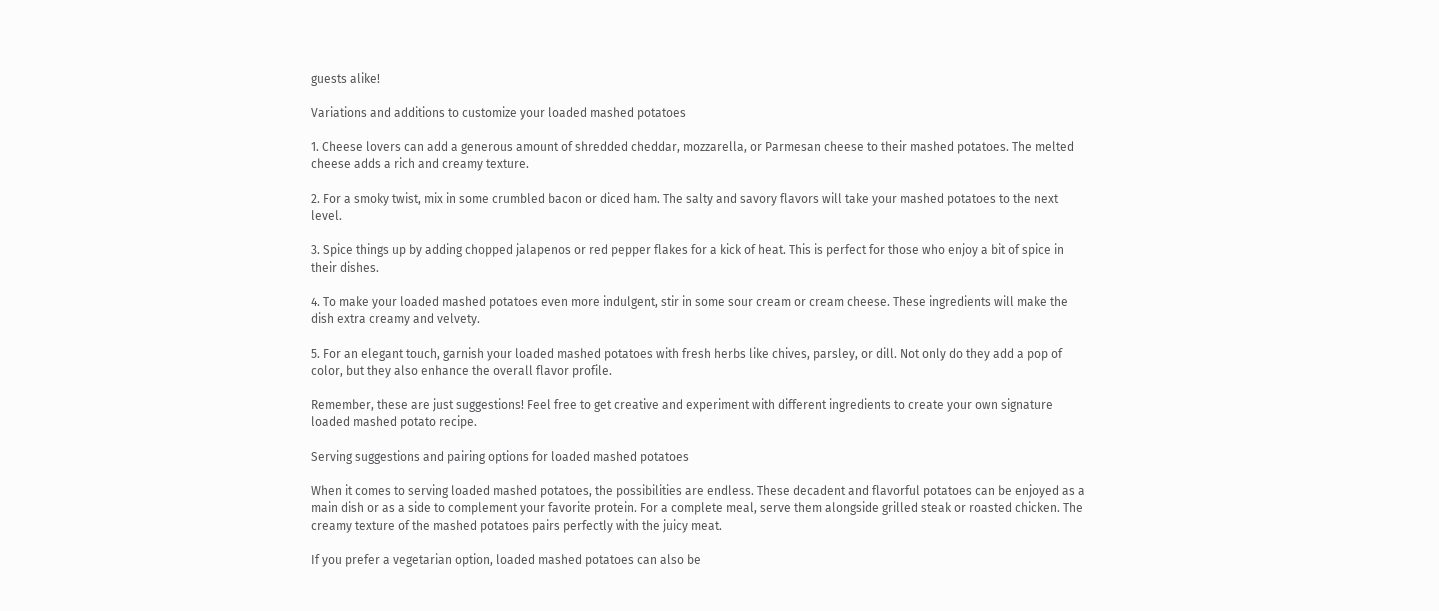guests alike!

Variations and additions to customize your loaded mashed potatoes

1. Cheese lovers can add a generous amount of shredded cheddar, mozzarella, or Parmesan cheese to their mashed potatoes. The melted cheese adds a rich and creamy texture.

2. For a smoky twist, mix in some crumbled bacon or diced ham. The salty and savory flavors will take your mashed potatoes to the next level.

3. Spice things up by adding chopped jalapenos or red pepper flakes for a kick of heat. This is perfect for those who enjoy a bit of spice in their dishes.

4. To make your loaded mashed potatoes even more indulgent, stir in some sour cream or cream cheese. These ingredients will make the dish extra creamy and velvety.

5. For an elegant touch, garnish your loaded mashed potatoes with fresh herbs like chives, parsley, or dill. Not only do they add a pop of color, but they also enhance the overall flavor profile.

Remember, these are just suggestions! Feel free to get creative and experiment with different ingredients to create your own signature loaded mashed potato recipe.

Serving suggestions and pairing options for loaded mashed potatoes

When it comes to serving loaded mashed potatoes, the possibilities are endless. These decadent and flavorful potatoes can be enjoyed as a main dish or as a side to complement your favorite protein. For a complete meal, serve them alongside grilled steak or roasted chicken. The creamy texture of the mashed potatoes pairs perfectly with the juicy meat.

If you prefer a vegetarian option, loaded mashed potatoes can also be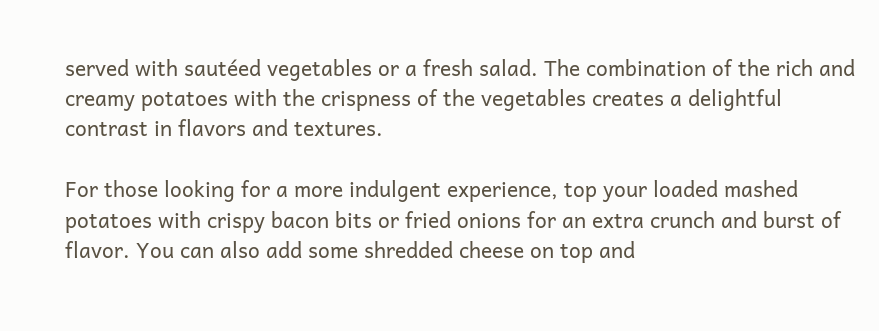served with sautéed vegetables or a fresh salad. The combination of the rich and creamy potatoes with the crispness of the vegetables creates a delightful contrast in flavors and textures.

For those looking for a more indulgent experience, top your loaded mashed potatoes with crispy bacon bits or fried onions for an extra crunch and burst of flavor. You can also add some shredded cheese on top and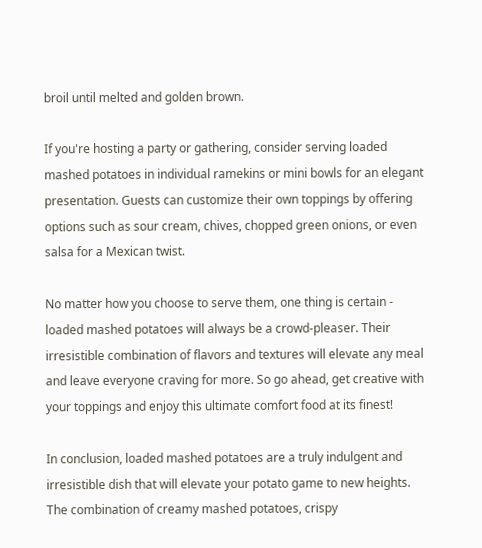broil until melted and golden brown.

If you're hosting a party or gathering, consider serving loaded mashed potatoes in individual ramekins or mini bowls for an elegant presentation. Guests can customize their own toppings by offering options such as sour cream, chives, chopped green onions, or even salsa for a Mexican twist.

No matter how you choose to serve them, one thing is certain - loaded mashed potatoes will always be a crowd-pleaser. Their irresistible combination of flavors and textures will elevate any meal and leave everyone craving for more. So go ahead, get creative with your toppings and enjoy this ultimate comfort food at its finest!

In conclusion, loaded mashed potatoes are a truly indulgent and irresistible dish that will elevate your potato game to new heights. The combination of creamy mashed potatoes, crispy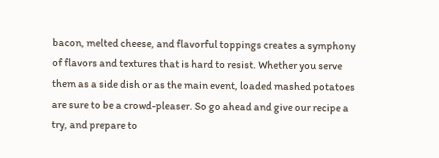bacon, melted cheese, and flavorful toppings creates a symphony of flavors and textures that is hard to resist. Whether you serve them as a side dish or as the main event, loaded mashed potatoes are sure to be a crowd-pleaser. So go ahead and give our recipe a try, and prepare to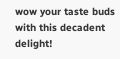wow your taste buds with this decadent delight!